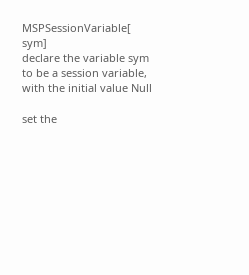MSPSessionVariable[ sym]
declare the variable sym to be a session variable, with the initial value Null

set the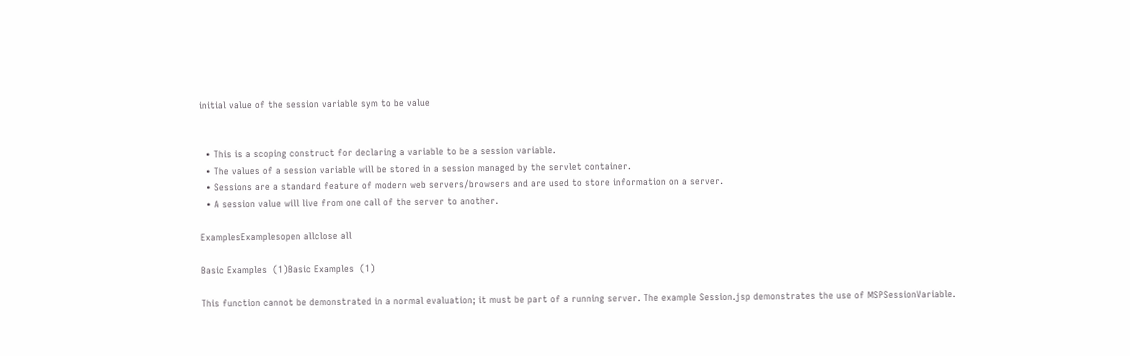initial value of the session variable sym to be value


  • This is a scoping construct for declaring a variable to be a session variable.
  • The values of a session variable will be stored in a session managed by the servlet container.
  • Sessions are a standard feature of modern web servers/browsers and are used to store information on a server.
  • A session value will live from one call of the server to another.

ExamplesExamplesopen allclose all

Basic Examples  (1)Basic Examples  (1)

This function cannot be demonstrated in a normal evaluation; it must be part of a running server. The example Session.jsp demonstrates the use of MSPSessionVariable.